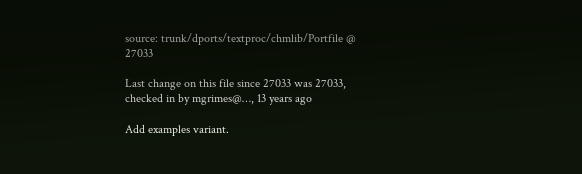source: trunk/dports/textproc/chmlib/Portfile @ 27033

Last change on this file since 27033 was 27033, checked in by mgrimes@…, 13 years ago

Add examples variant.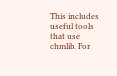This includes useful tools that use chmlib. For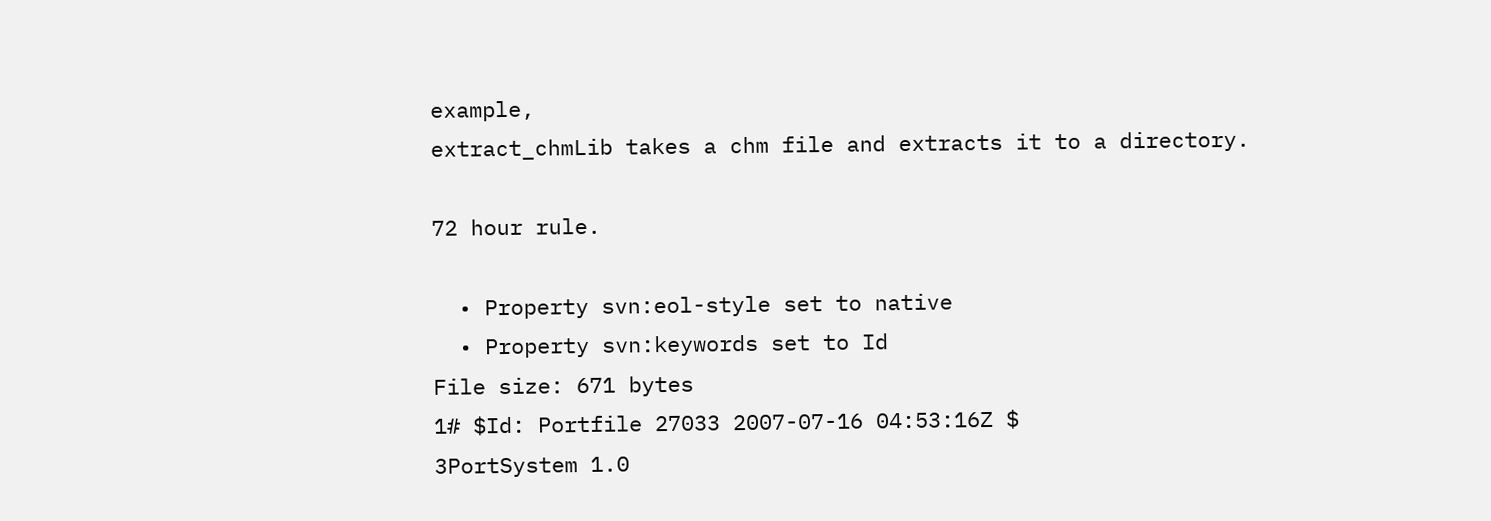example,
extract_chmLib takes a chm file and extracts it to a directory.

72 hour rule.

  • Property svn:eol-style set to native
  • Property svn:keywords set to Id
File size: 671 bytes
1# $Id: Portfile 27033 2007-07-16 04:53:16Z $
3PortSystem 1.0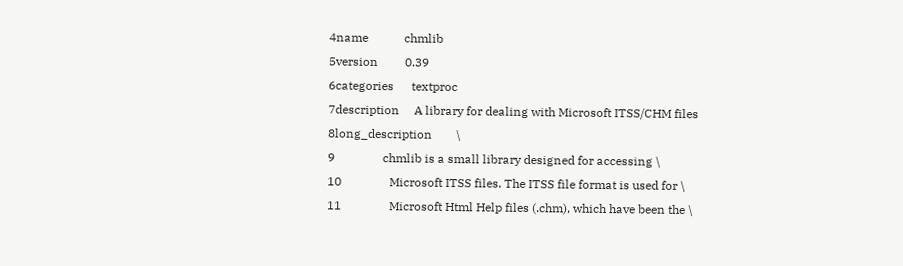4name            chmlib
5version         0.39
6categories      textproc
7description     A library for dealing with Microsoft ITSS/CHM files
8long_description        \
9                chmlib is a small library designed for accessing \
10                Microsoft ITSS files. The ITSS file format is used for \
11                Microsoft Html Help files (.chm), which have been the \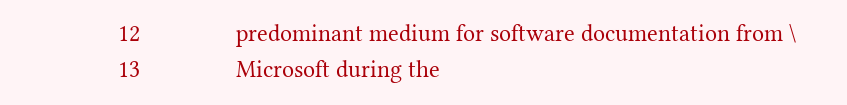12                predominant medium for software documentation from \
13                Microsoft during the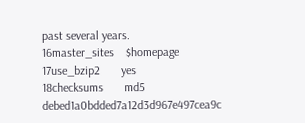past several years.
16master_sites    $homepage
17use_bzip2       yes
18checksums       md5 debed1a0bdded7a12d3d967e497cea9c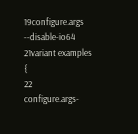19configure.args  --disable-io64
21variant examples {
22    configure.args-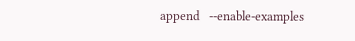append   --enable-examples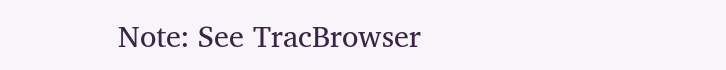Note: See TracBrowser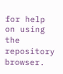for help on using the repository browser.